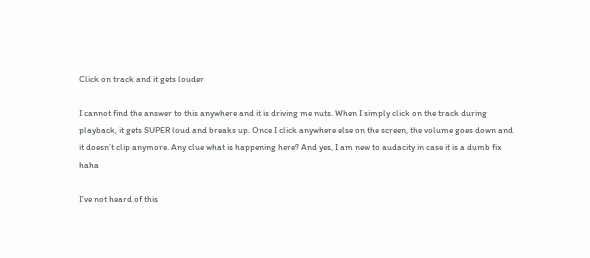Click on track and it gets louder

I cannot find the answer to this anywhere and it is driving me nuts. When I simply click on the track during playback, it gets SUPER loud and breaks up. Once I click anywhere else on the screen, the volume goes down and it doesn’t clip anymore. Any clue what is happening here? And yes, I am new to audacity in case it is a dumb fix haha

I’ve not heard of this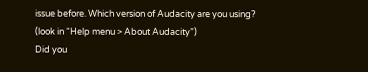issue before. Which version of Audacity are you using? (look in “Help menu > About Audacity”)
Did you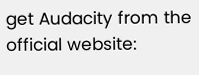get Audacity from the official website: